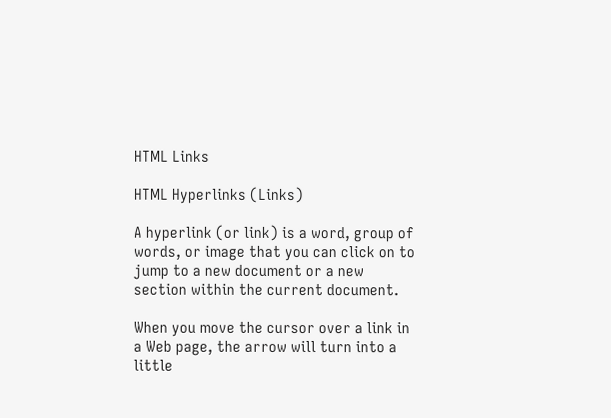HTML Links

HTML Hyperlinks (Links)

A hyperlink (or link) is a word, group of words, or image that you can click on to jump to a new document or a new section within the current document.

When you move the cursor over a link in a Web page, the arrow will turn into a little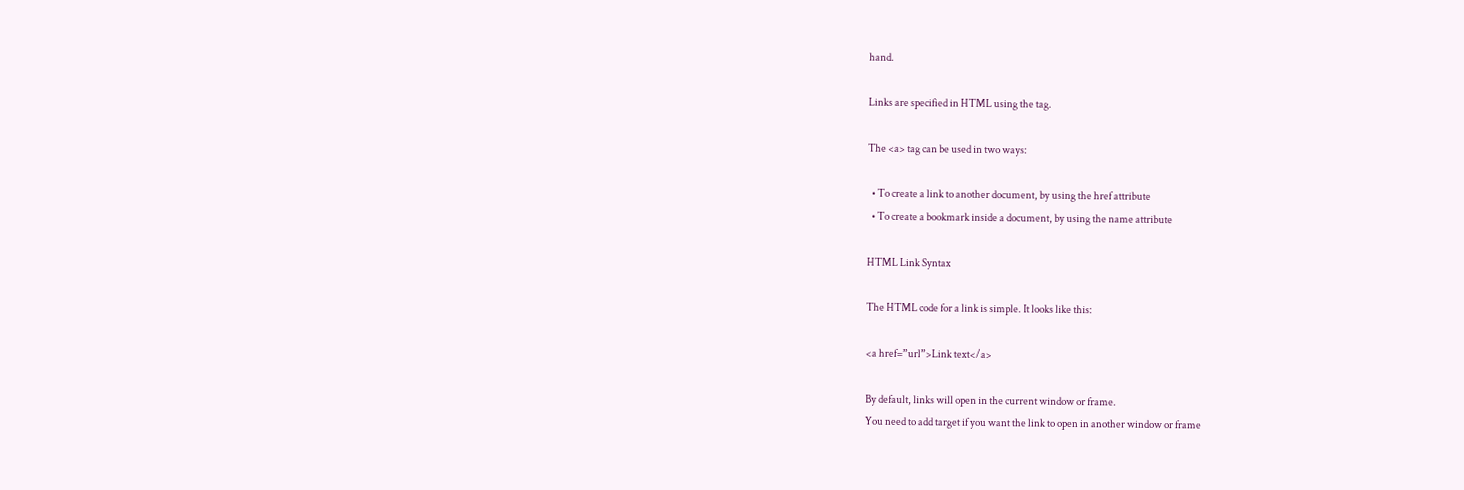hand.

Links are specified in HTML using the tag.

The <a> tag can be used in two ways:

  • To create a link to another document, by using the href attribute
  • To create a bookmark inside a document, by using the name attribute

HTML Link Syntax

The HTML code for a link is simple. It looks like this:

<a href=”url”>Link text</a>

By default, links will open in the current window or frame.
You need to add target if you want the link to open in another window or frame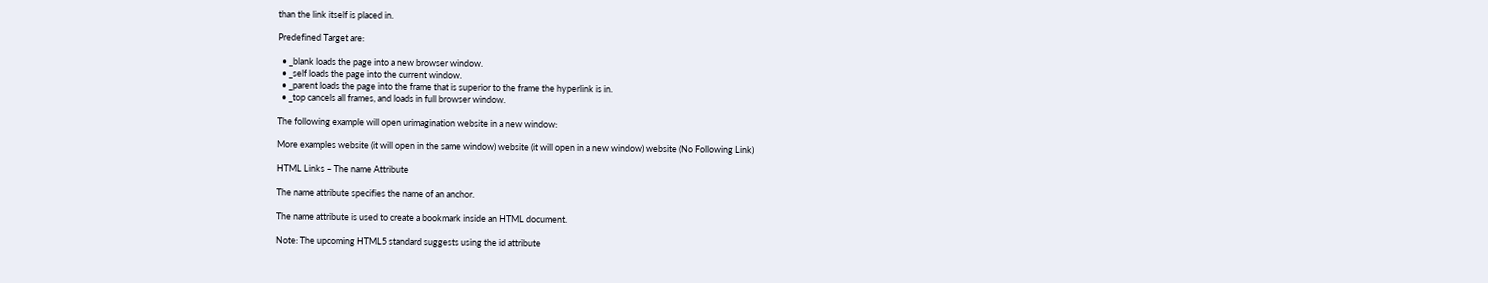than the link itself is placed in.

Predefined Target are:

  • _blank loads the page into a new browser window.
  • _self loads the page into the current window.
  • _parent loads the page into the frame that is superior to the frame the hyperlink is in.
  • _top cancels all frames, and loads in full browser window.

The following example will open urimagination website in a new window:

More examples website (it will open in the same window) website (it will open in a new window) website (No Following Link)

HTML Links – The name Attribute

The name attribute specifies the name of an anchor.

The name attribute is used to create a bookmark inside an HTML document.

Note: The upcoming HTML5 standard suggests using the id attribute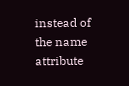instead of the name attribute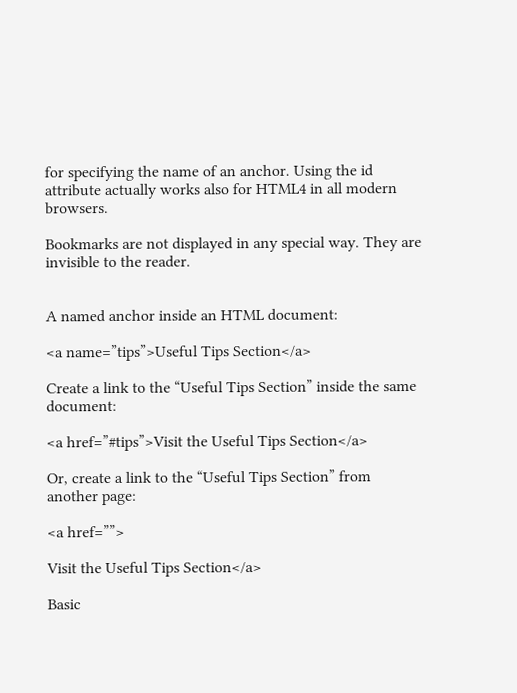for specifying the name of an anchor. Using the id attribute actually works also for HTML4 in all modern browsers.

Bookmarks are not displayed in any special way. They are invisible to the reader.


A named anchor inside an HTML document:

<a name=”tips”>Useful Tips Section</a>

Create a link to the “Useful Tips Section” inside the same document:

<a href=”#tips”>Visit the Useful Tips Section</a>

Or, create a link to the “Useful Tips Section” from another page:

<a href=””>

Visit the Useful Tips Section</a>

Basic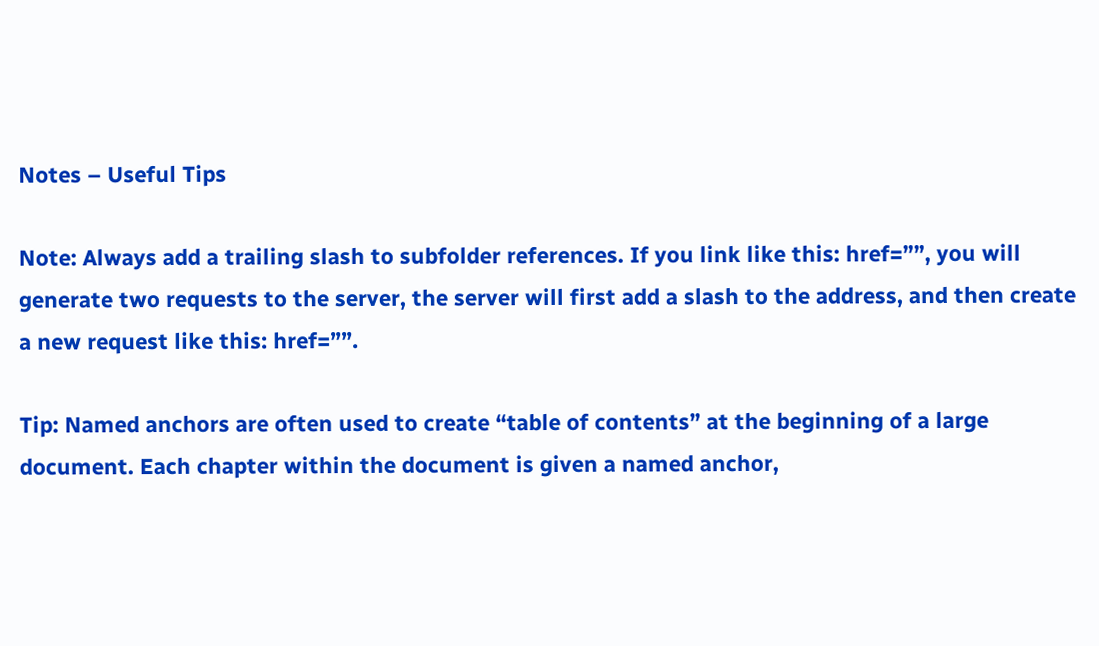Notes – Useful Tips

Note: Always add a trailing slash to subfolder references. If you link like this: href=””, you will generate two requests to the server, the server will first add a slash to the address, and then create a new request like this: href=””.

Tip: Named anchors are often used to create “table of contents” at the beginning of a large document. Each chapter within the document is given a named anchor,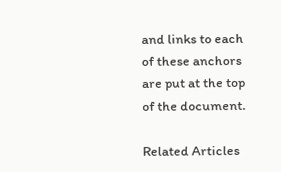and links to each of these anchors are put at the top of the document.

Related Articles